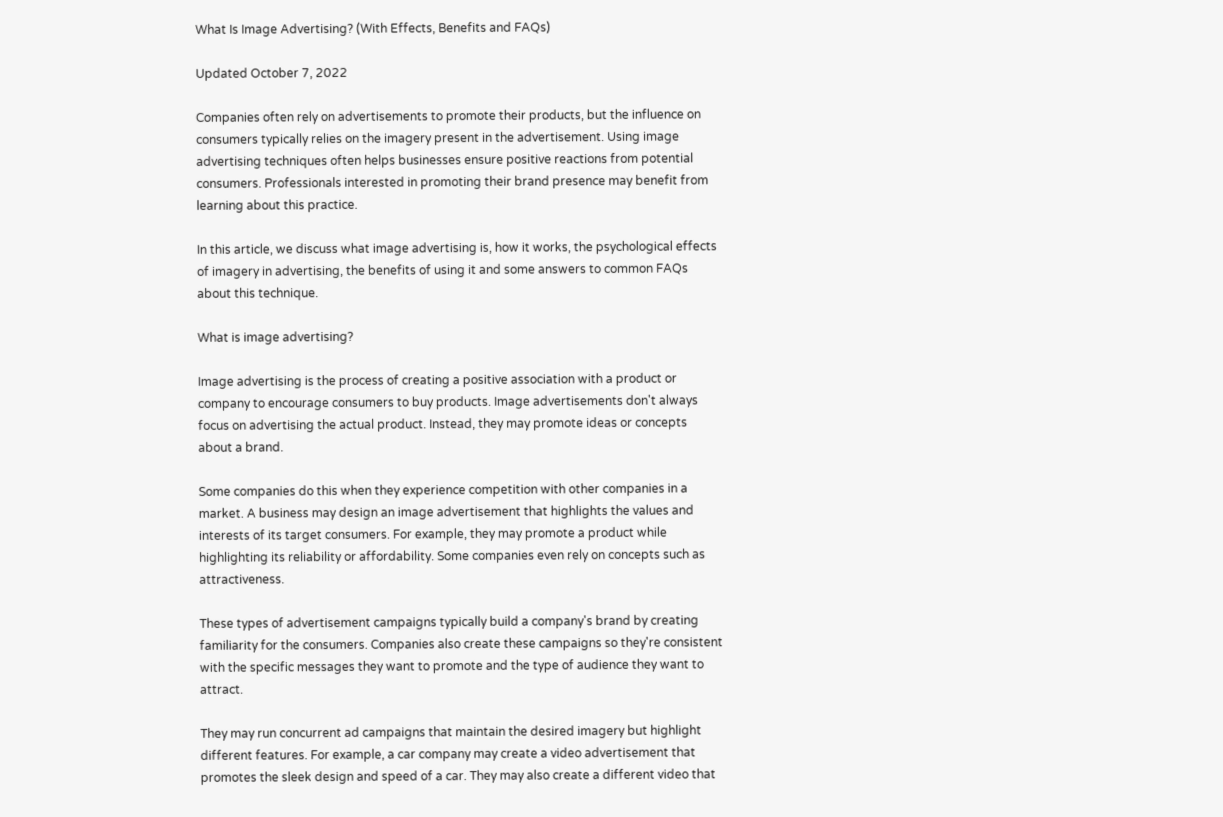What Is Image Advertising? (With Effects, Benefits and FAQs)

Updated October 7, 2022

Companies often rely on advertisements to promote their products, but the influence on consumers typically relies on the imagery present in the advertisement. Using image advertising techniques often helps businesses ensure positive reactions from potential consumers. Professionals interested in promoting their brand presence may benefit from learning about this practice.

In this article, we discuss what image advertising is, how it works, the psychological effects of imagery in advertising, the benefits of using it and some answers to common FAQs about this technique.

What is image advertising?

Image advertising is the process of creating a positive association with a product or company to encourage consumers to buy products. Image advertisements don't always focus on advertising the actual product. Instead, they may promote ideas or concepts about a brand.

Some companies do this when they experience competition with other companies in a market. A business may design an image advertisement that highlights the values and interests of its target consumers. For example, they may promote a product while highlighting its reliability or affordability. Some companies even rely on concepts such as attractiveness.

These types of advertisement campaigns typically build a company's brand by creating familiarity for the consumers. Companies also create these campaigns so they're consistent with the specific messages they want to promote and the type of audience they want to attract.

They may run concurrent ad campaigns that maintain the desired imagery but highlight different features. For example, a car company may create a video advertisement that promotes the sleek design and speed of a car. They may also create a different video that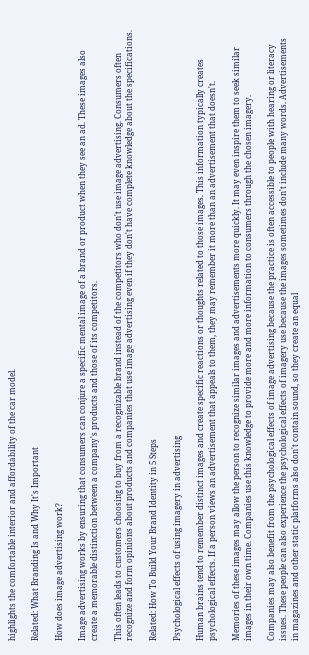highlights the comfortable interior and affordability of the car model.

Related: What Branding Is and Why It's Important

How does image advertising work?

Image advertising works by ensuring that consumers can conjure a specific mental image of a brand or product when they see an ad. These images also create a memorable distinction between a company's products and those of its competitors.

This often leads to customers choosing to buy from a recognizable brand instead of the competitors who don't use image advertising. Consumers often recognize and form opinions about products and companies that use image advertising even if they don't have complete knowledge about the specifications.

Related: How To Build Your Brand Identity in 5 Steps

Psychological effects of using imagery in advertising

Human brains tend to remember distinct images and create specific reactions or thoughts related to those images. This information typically creates psychological effects. If a person views an advertisement that appeals to them, they may remember it more than an advertisement that doesn't.

Memories of these images may allow the person to recognize similar images and advertisements more quickly. It may even inspire them to seek similar images in their own time. Companies use this knowledge to provide more and more information to consumers through the chosen imagery.

Companies may also benefit from the psychological effects of image advertising because the practice is often accessible to people with hearing or literacy issues. These people can also experience the psychological effects of imagery use because the images sometimes don't include many words. Advertisements in magazines and other static platforms also don't contain sound, so they create an equal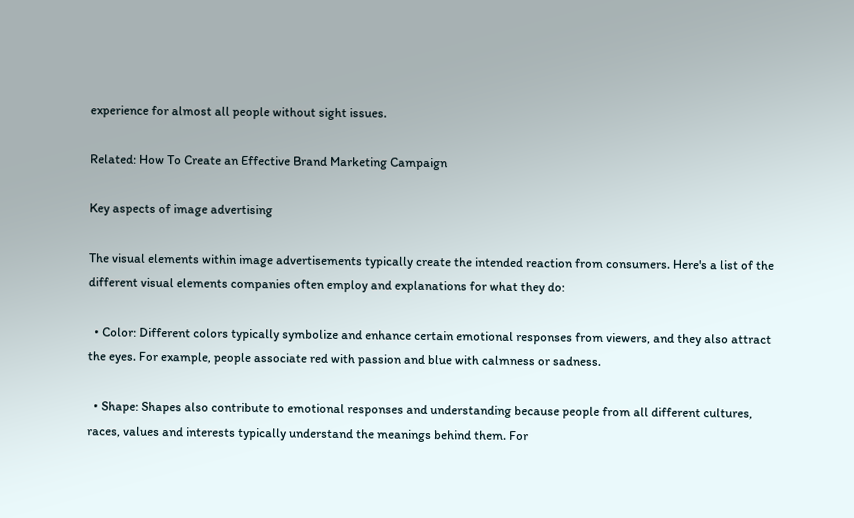experience for almost all people without sight issues.

Related: How To Create an Effective Brand Marketing Campaign

Key aspects of image advertising

The visual elements within image advertisements typically create the intended reaction from consumers. Here's a list of the different visual elements companies often employ and explanations for what they do:

  • Color: Different colors typically symbolize and enhance certain emotional responses from viewers, and they also attract the eyes. For example, people associate red with passion and blue with calmness or sadness.

  • Shape: Shapes also contribute to emotional responses and understanding because people from all different cultures, races, values and interests typically understand the meanings behind them. For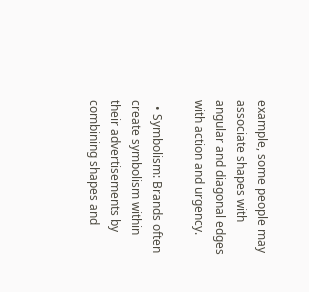example, some people may associate shapes with angular and diagonal edges with action and urgency.

  • Symbolism: Brands often create symbolism within their advertisements by combining shapes and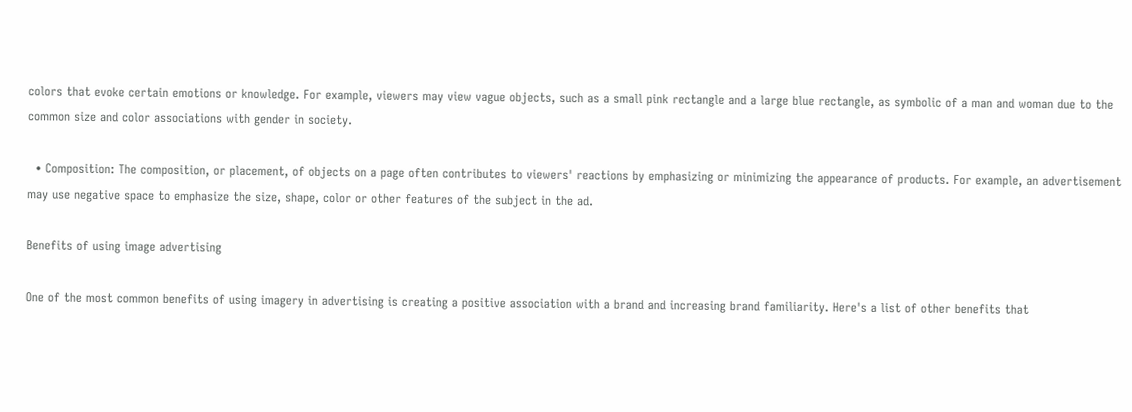colors that evoke certain emotions or knowledge. For example, viewers may view vague objects, such as a small pink rectangle and a large blue rectangle, as symbolic of a man and woman due to the common size and color associations with gender in society.

  • Composition: The composition, or placement, of objects on a page often contributes to viewers' reactions by emphasizing or minimizing the appearance of products. For example, an advertisement may use negative space to emphasize the size, shape, color or other features of the subject in the ad.

Benefits of using image advertising

One of the most common benefits of using imagery in advertising is creating a positive association with a brand and increasing brand familiarity. Here's a list of other benefits that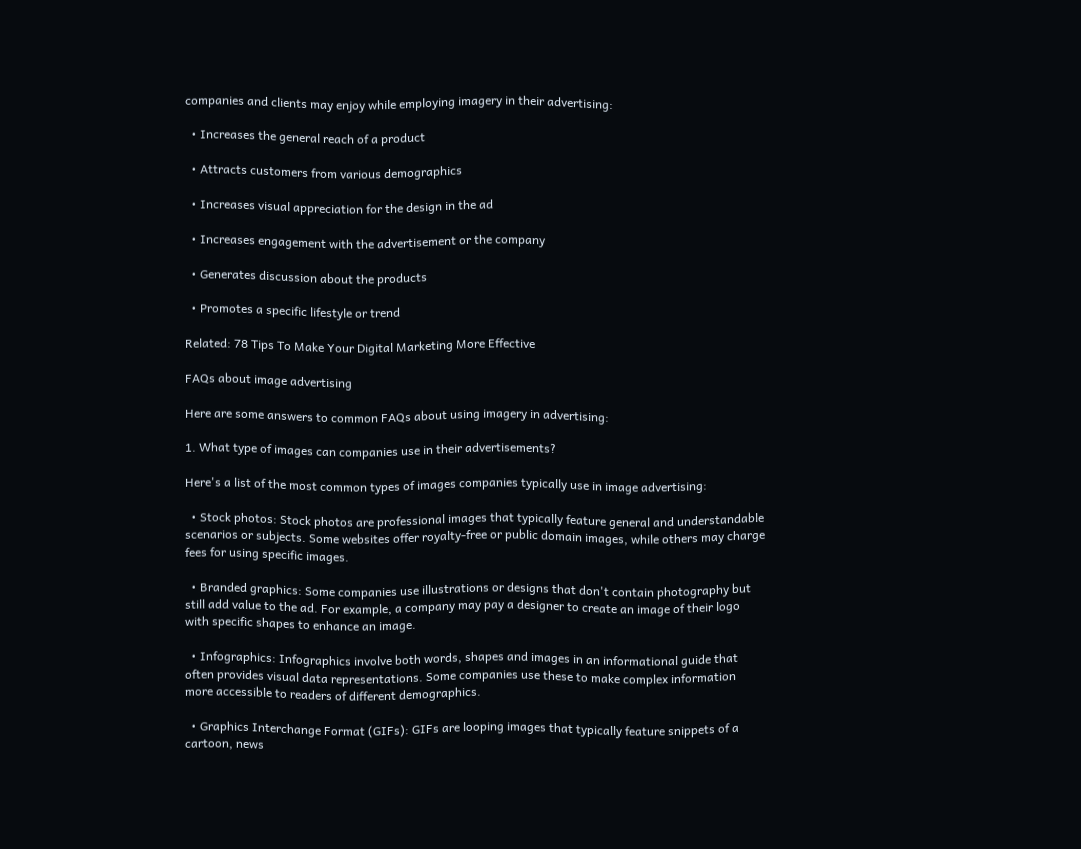companies and clients may enjoy while employing imagery in their advertising:

  • Increases the general reach of a product

  • Attracts customers from various demographics

  • Increases visual appreciation for the design in the ad

  • Increases engagement with the advertisement or the company

  • Generates discussion about the products

  • Promotes a specific lifestyle or trend

Related: 78 Tips To Make Your Digital Marketing More Effective

FAQs about image advertising

Here are some answers to common FAQs about using imagery in advertising:

1. What type of images can companies use in their advertisements?

Here's a list of the most common types of images companies typically use in image advertising:

  • Stock photos: Stock photos are professional images that typically feature general and understandable scenarios or subjects. Some websites offer royalty-free or public domain images, while others may charge fees for using specific images.

  • Branded graphics: Some companies use illustrations or designs that don't contain photography but still add value to the ad. For example, a company may pay a designer to create an image of their logo with specific shapes to enhance an image.

  • Infographics: Infographics involve both words, shapes and images in an informational guide that often provides visual data representations. Some companies use these to make complex information more accessible to readers of different demographics.

  • Graphics Interchange Format (GIFs): GIFs are looping images that typically feature snippets of a cartoon, news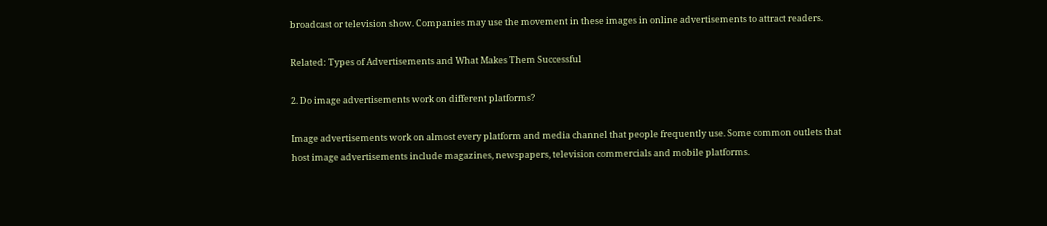broadcast or television show. Companies may use the movement in these images in online advertisements to attract readers.

Related: Types of Advertisements and What Makes Them Successful

2. Do image advertisements work on different platforms?

Image advertisements work on almost every platform and media channel that people frequently use. Some common outlets that host image advertisements include magazines, newspapers, television commercials and mobile platforms.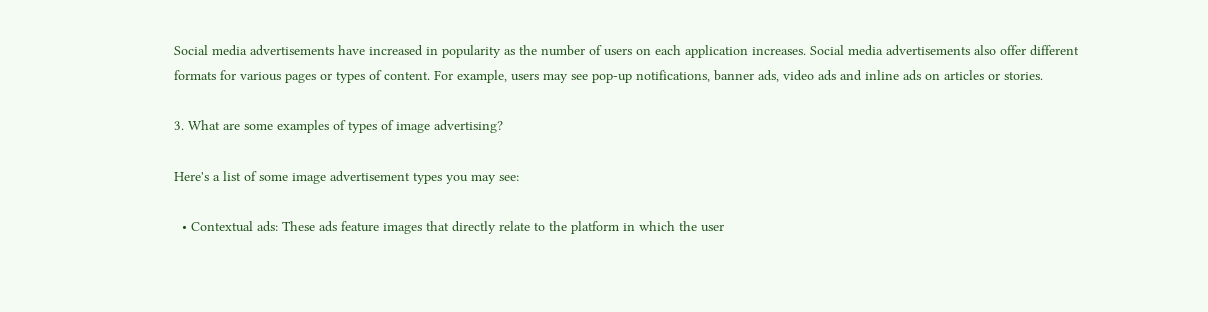Social media advertisements have increased in popularity as the number of users on each application increases. Social media advertisements also offer different formats for various pages or types of content. For example, users may see pop-up notifications, banner ads, video ads and inline ads on articles or stories.

3. What are some examples of types of image advertising?

Here's a list of some image advertisement types you may see:

  • Contextual ads: These ads feature images that directly relate to the platform in which the user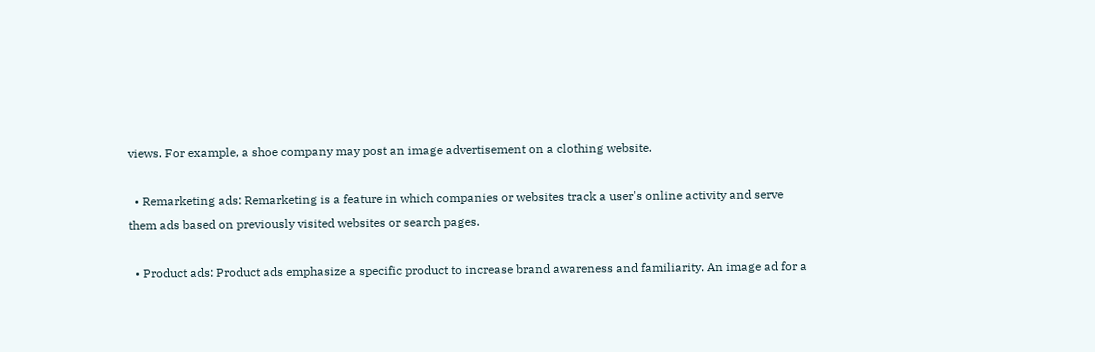views. For example, a shoe company may post an image advertisement on a clothing website.

  • Remarketing ads: Remarketing is a feature in which companies or websites track a user's online activity and serve them ads based on previously visited websites or search pages.

  • Product ads: Product ads emphasize a specific product to increase brand awareness and familiarity. An image ad for a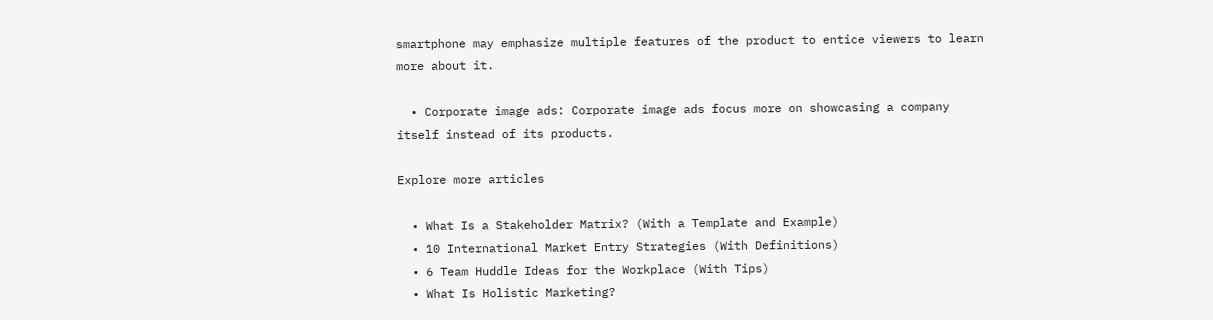smartphone may emphasize multiple features of the product to entice viewers to learn more about it.

  • Corporate image ads: Corporate image ads focus more on showcasing a company itself instead of its products.

Explore more articles

  • What Is a Stakeholder Matrix? (With a Template and Example)
  • 10 International Market Entry Strategies (With Definitions)
  • 6 Team Huddle Ideas for the Workplace (With Tips)
  • What Is Holistic Marketing?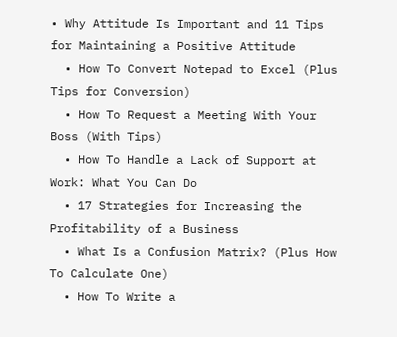• Why Attitude Is Important and 11 Tips for Maintaining a Positive Attitude
  • How To Convert Notepad to Excel (Plus Tips for Conversion)
  • How To Request a Meeting With Your Boss (With Tips)
  • How To Handle a Lack of Support at Work: What You Can Do
  • 17 Strategies for Increasing the Profitability of a Business
  • What Is a Confusion Matrix? (Plus How To Calculate One)
  • How To Write a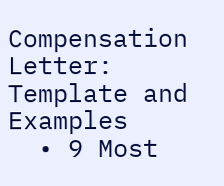Compensation Letter: Template and Examples
  • 9 Most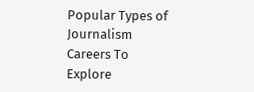Popular Types of Journalism Careers To Explore